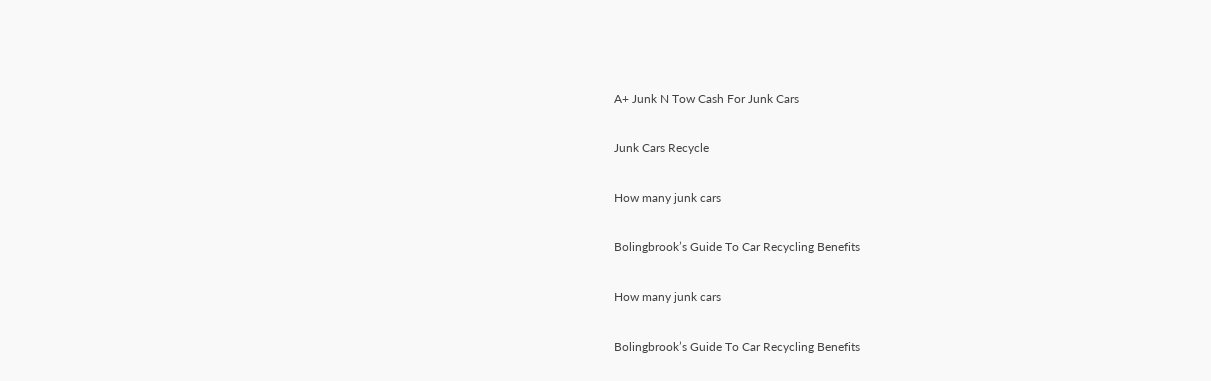A+ Junk N Tow Cash For Junk Cars

Junk Cars Recycle

How many junk cars

Bolingbrook’s Guide To Car Recycling Benefits

How many junk cars

Bolingbrook’s Guide To Car Recycling Benefits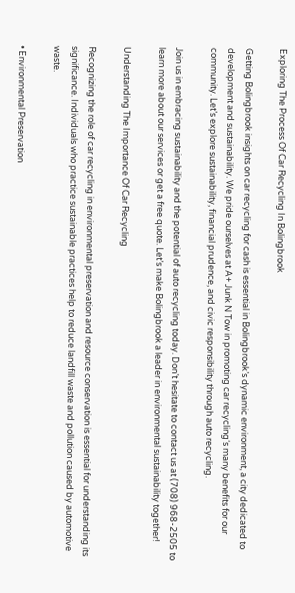Exploring The Process Of Car Recycling In Bolingbrook

Getting Bolingbrook insights on car recycling for cash is essential in Bolingbrook’s dynamic environment, a city dedicated to development and sustainability. We pride ourselves at A+ Junk N Tow in promoting car recycling‘s many benefits for our community. Let’s explore sustainability, financial prudence, and civic responsibility through auto recycling.

Join us in embracing sustainability and the potential of auto recycling today. Don’t hesitate to contact us at (708) 968-2505 to learn more about our services or get a free quote. Let’s make Bolingbrook a leader in environmental sustainability together!

Understanding The Importance Of Car Recycling

Recognizing the role of car recycling in environmental preservation and resource conservation is essential for understanding its significance. Individuals who practice sustainable practices help to reduce landfill waste and pollution caused by automotive waste.

• Environmental Preservation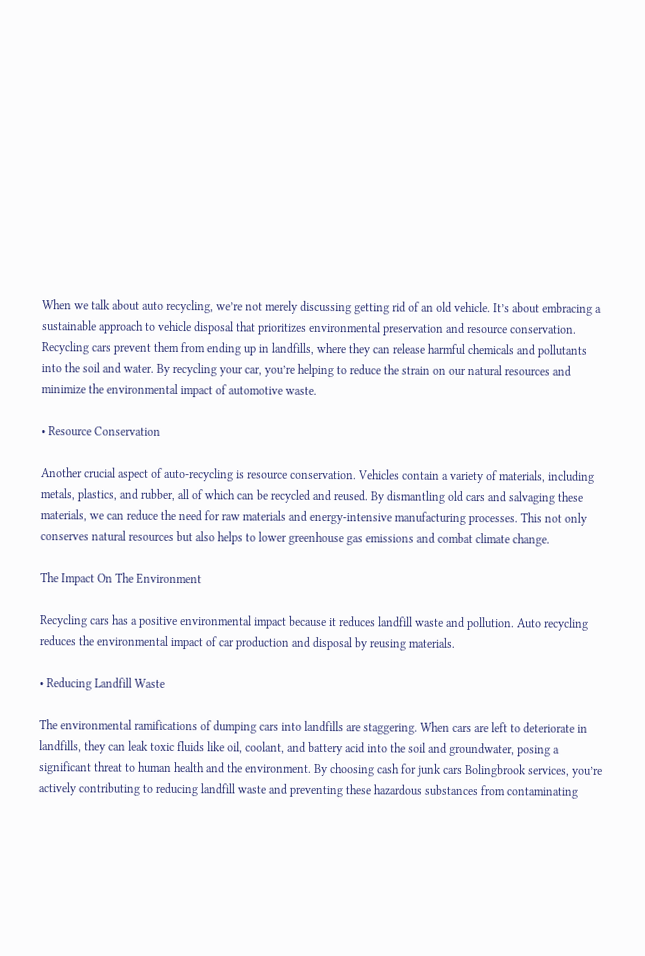When we talk about auto recycling, we’re not merely discussing getting rid of an old vehicle. It’s about embracing a sustainable approach to vehicle disposal that prioritizes environmental preservation and resource conservation. Recycling cars prevent them from ending up in landfills, where they can release harmful chemicals and pollutants into the soil and water. By recycling your car, you’re helping to reduce the strain on our natural resources and minimize the environmental impact of automotive waste.

• Resource Conservation

Another crucial aspect of auto-recycling is resource conservation. Vehicles contain a variety of materials, including metals, plastics, and rubber, all of which can be recycled and reused. By dismantling old cars and salvaging these materials, we can reduce the need for raw materials and energy-intensive manufacturing processes. This not only conserves natural resources but also helps to lower greenhouse gas emissions and combat climate change.

The Impact On The Environment

Recycling cars has a positive environmental impact because it reduces landfill waste and pollution. Auto recycling reduces the environmental impact of car production and disposal by reusing materials.

• Reducing Landfill Waste

The environmental ramifications of dumping cars into landfills are staggering. When cars are left to deteriorate in landfills, they can leak toxic fluids like oil, coolant, and battery acid into the soil and groundwater, posing a significant threat to human health and the environment. By choosing cash for junk cars Bolingbrook services, you’re actively contributing to reducing landfill waste and preventing these hazardous substances from contaminating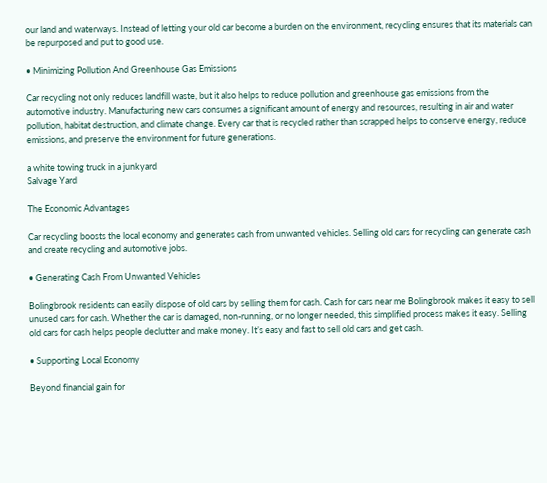our land and waterways. Instead of letting your old car become a burden on the environment, recycling ensures that its materials can be repurposed and put to good use.

• Minimizing Pollution And Greenhouse Gas Emissions

Car recycling not only reduces landfill waste, but it also helps to reduce pollution and greenhouse gas emissions from the automotive industry. Manufacturing new cars consumes a significant amount of energy and resources, resulting in air and water pollution, habitat destruction, and climate change. Every car that is recycled rather than scrapped helps to conserve energy, reduce emissions, and preserve the environment for future generations.

a white towing truck in a junkyard
Salvage Yard

The Economic Advantages

Car recycling boosts the local economy and generates cash from unwanted vehicles. Selling old cars for recycling can generate cash and create recycling and automotive jobs.

• Generating Cash From Unwanted Vehicles

Bolingbrook residents can easily dispose of old cars by selling them for cash. Cash for cars near me Bolingbrook makes it easy to sell unused cars for cash. Whether the car is damaged, non-running, or no longer needed, this simplified process makes it easy. Selling old cars for cash helps people declutter and make money. It’s easy and fast to sell old cars and get cash.

• Supporting Local Economy

Beyond financial gain for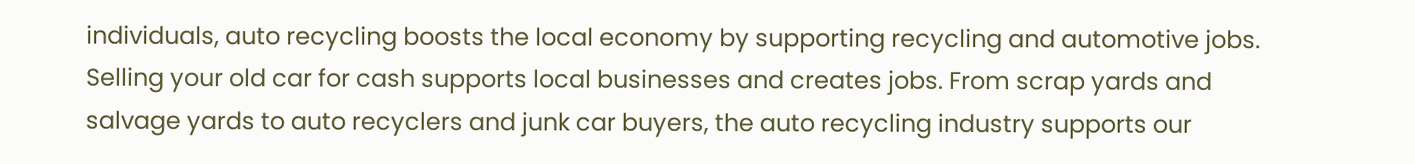individuals, auto recycling boosts the local economy by supporting recycling and automotive jobs. Selling your old car for cash supports local businesses and creates jobs. From scrap yards and salvage yards to auto recyclers and junk car buyers, the auto recycling industry supports our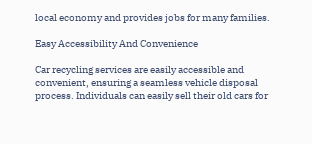local economy and provides jobs for many families.

Easy Accessibility And Convenience

Car recycling services are easily accessible and convenient, ensuring a seamless vehicle disposal process. Individuals can easily sell their old cars for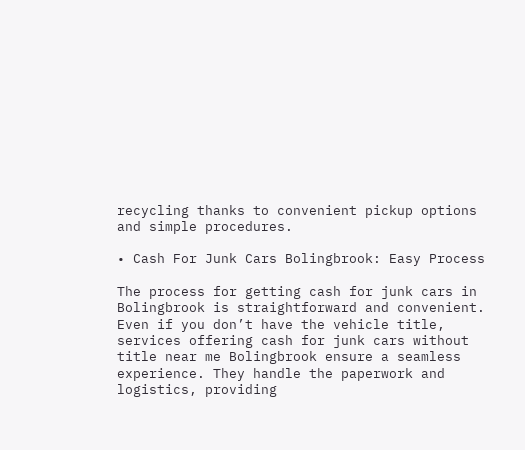recycling thanks to convenient pickup options and simple procedures.

• Cash For Junk Cars Bolingbrook: Easy Process

The process for getting cash for junk cars in Bolingbrook is straightforward and convenient. Even if you don’t have the vehicle title, services offering cash for junk cars without title near me Bolingbrook ensure a seamless experience. They handle the paperwork and logistics, providing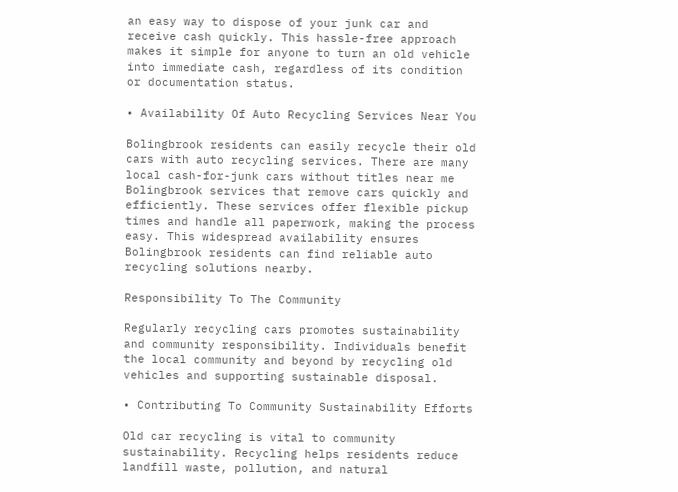an easy way to dispose of your junk car and receive cash quickly. This hassle-free approach makes it simple for anyone to turn an old vehicle into immediate cash, regardless of its condition or documentation status.

• Availability Of Auto Recycling Services Near You

Bolingbrook residents can easily recycle their old cars with auto recycling services. There are many local cash-for-junk cars without titles near me Bolingbrook services that remove cars quickly and efficiently. These services offer flexible pickup times and handle all paperwork, making the process easy. This widespread availability ensures Bolingbrook residents can find reliable auto recycling solutions nearby.

Responsibility To The Community

Regularly recycling cars promotes sustainability and community responsibility. Individuals benefit the local community and beyond by recycling old vehicles and supporting sustainable disposal.

• Contributing To Community Sustainability Efforts

Old car recycling is vital to community sustainability. Recycling helps residents reduce landfill waste, pollution, and natural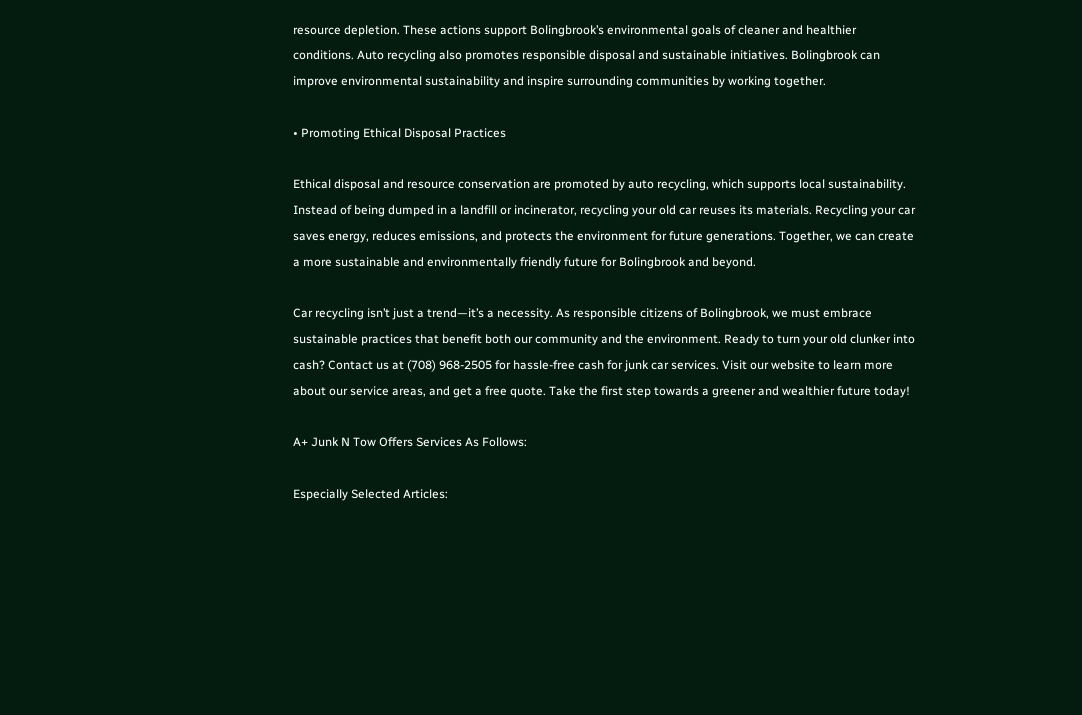resource depletion. These actions support Bolingbrook’s environmental goals of cleaner and healthier conditions. Auto recycling also promotes responsible disposal and sustainable initiatives. Bolingbrook can improve environmental sustainability and inspire surrounding communities by working together.

• Promoting Ethical Disposal Practices

Ethical disposal and resource conservation are promoted by auto recycling, which supports local sustainability. Instead of being dumped in a landfill or incinerator, recycling your old car reuses its materials. Recycling your car saves energy, reduces emissions, and protects the environment for future generations. Together, we can create a more sustainable and environmentally friendly future for Bolingbrook and beyond.

Car recycling isn’t just a trend—it’s a necessity. As responsible citizens of Bolingbrook, we must embrace sustainable practices that benefit both our community and the environment. Ready to turn your old clunker into cash? Contact us at (708) 968-2505 for hassle-free cash for junk car services. Visit our website to learn more about our service areas, and get a free quote. Take the first step towards a greener and wealthier future today!

A+ Junk N Tow Offers Services As Follows:

Especially Selected Articles: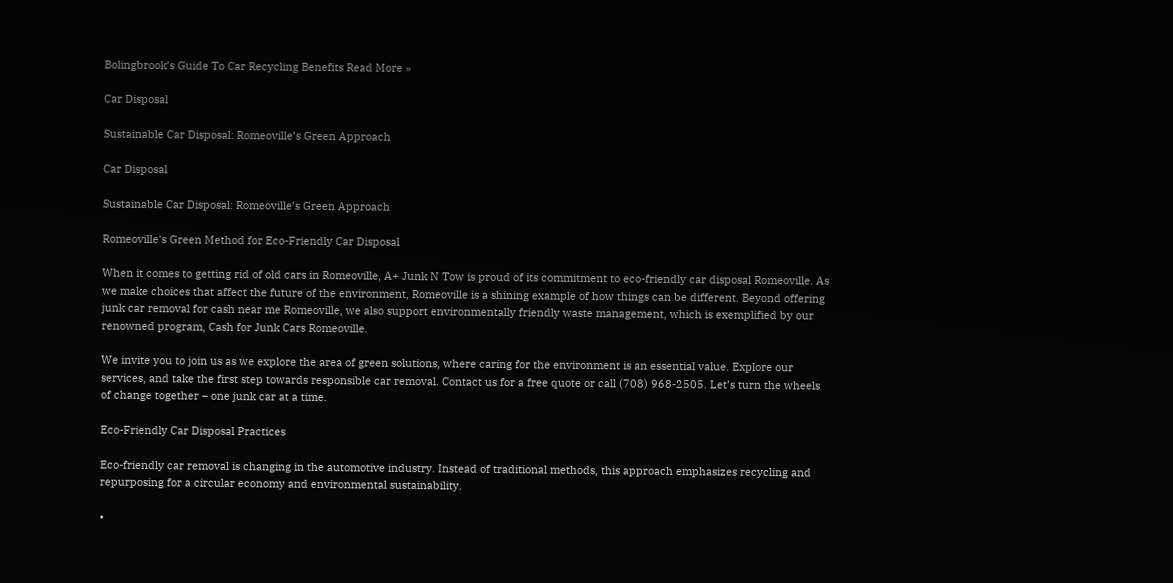Bolingbrook’s Guide To Car Recycling Benefits Read More »

Car Disposal

Sustainable Car Disposal: Romeoville’s Green Approach

Car Disposal

Sustainable Car Disposal: Romeoville’s Green Approach

Romeoville's Green Method for Eco-Friendly Car Disposal

When it comes to getting rid of old cars in Romeoville, A+ Junk N Tow is proud of its commitment to eco-friendly car disposal Romeoville. As we make choices that affect the future of the environment, Romeoville is a shining example of how things can be different. Beyond offering junk car removal for cash near me Romeoville, we also support environmentally friendly waste management, which is exemplified by our renowned program, Cash for Junk Cars Romeoville.

We invite you to join us as we explore the area of green solutions, where caring for the environment is an essential value. Explore our services, and take the first step towards responsible car removal. Contact us for a free quote or call (708) 968-2505. Let’s turn the wheels of change together – one junk car at a time.

Eco-Friendly Car Disposal Practices

Eco-friendly car removal is changing in the automotive industry. Instead of traditional methods, this approach emphasizes recycling and repurposing for a circular economy and environmental sustainability.

•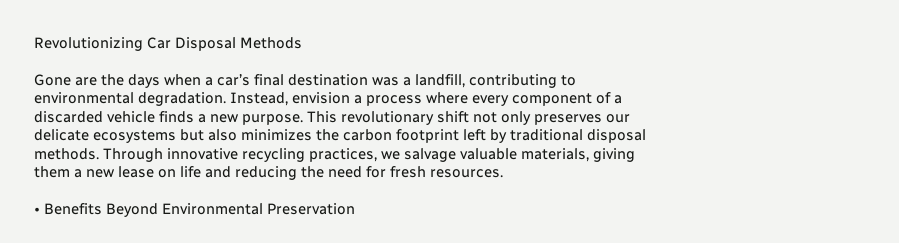Revolutionizing Car Disposal Methods

Gone are the days when a car’s final destination was a landfill, contributing to environmental degradation. Instead, envision a process where every component of a discarded vehicle finds a new purpose. This revolutionary shift not only preserves our delicate ecosystems but also minimizes the carbon footprint left by traditional disposal methods. Through innovative recycling practices, we salvage valuable materials, giving them a new lease on life and reducing the need for fresh resources.

• Benefits Beyond Environmental Preservation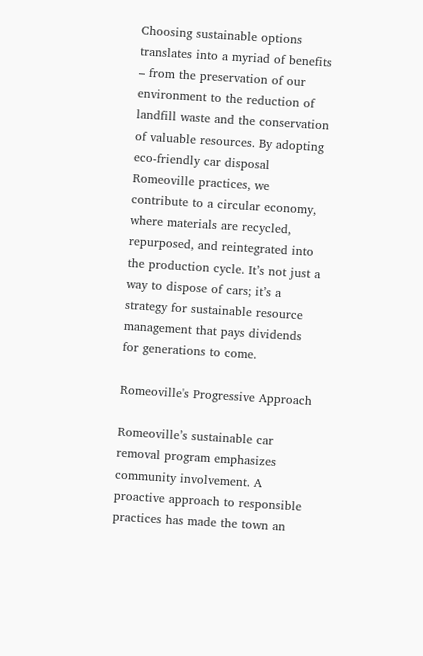Choosing sustainable options translates into a myriad of benefits – from the preservation of our environment to the reduction of landfill waste and the conservation of valuable resources. By adopting eco-friendly car disposal Romeoville practices, we contribute to a circular economy, where materials are recycled, repurposed, and reintegrated into the production cycle. It’s not just a way to dispose of cars; it’s a strategy for sustainable resource management that pays dividends for generations to come.

Romeoville's Progressive Approach

Romeoville’s sustainable car removal program emphasizes community involvement. A proactive approach to responsible practices has made the town an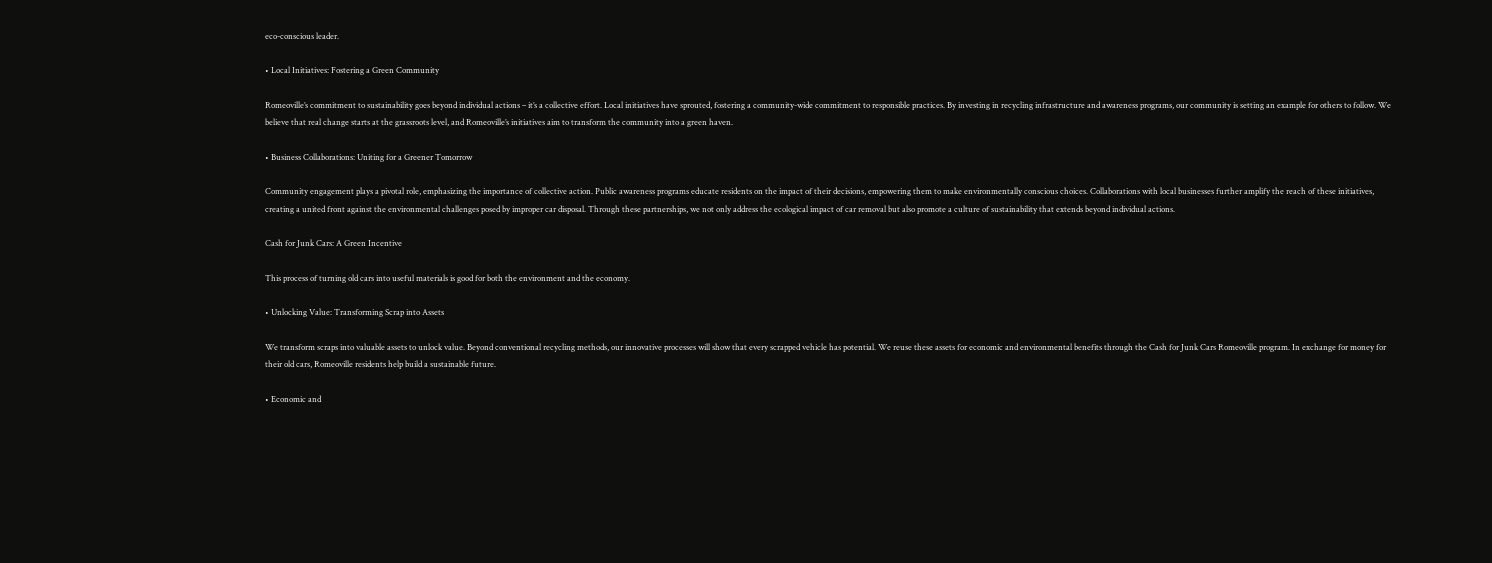eco-conscious leader.

• Local Initiatives: Fostering a Green Community

Romeoville’s commitment to sustainability goes beyond individual actions – it’s a collective effort. Local initiatives have sprouted, fostering a community-wide commitment to responsible practices. By investing in recycling infrastructure and awareness programs, our community is setting an example for others to follow. We believe that real change starts at the grassroots level, and Romeoville’s initiatives aim to transform the community into a green haven.

• Business Collaborations: Uniting for a Greener Tomorrow

Community engagement plays a pivotal role, emphasizing the importance of collective action. Public awareness programs educate residents on the impact of their decisions, empowering them to make environmentally conscious choices. Collaborations with local businesses further amplify the reach of these initiatives, creating a united front against the environmental challenges posed by improper car disposal. Through these partnerships, we not only address the ecological impact of car removal but also promote a culture of sustainability that extends beyond individual actions.

Cash for Junk Cars: A Green Incentive

This process of turning old cars into useful materials is good for both the environment and the economy.

• Unlocking Value: Transforming Scrap into Assets

We transform scraps into valuable assets to unlock value. Beyond conventional recycling methods, our innovative processes will show that every scrapped vehicle has potential. We reuse these assets for economic and environmental benefits through the Cash for Junk Cars Romeoville program. In exchange for money for their old cars, Romeoville residents help build a sustainable future.

• Economic and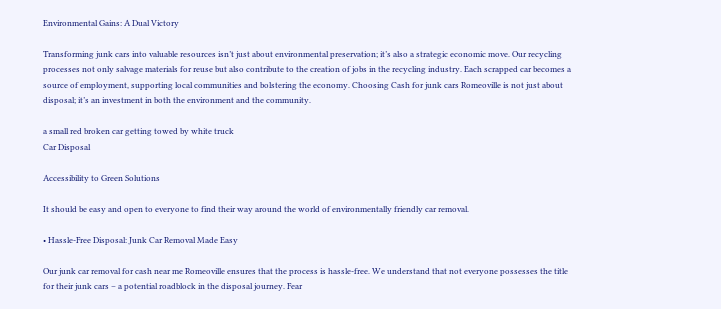Environmental Gains: A Dual Victory

Transforming junk cars into valuable resources isn’t just about environmental preservation; it’s also a strategic economic move. Our recycling processes not only salvage materials for reuse but also contribute to the creation of jobs in the recycling industry. Each scrapped car becomes a source of employment, supporting local communities and bolstering the economy. Choosing Cash for junk cars Romeoville is not just about disposal; it’s an investment in both the environment and the community.

a small red broken car getting towed by white truck
Car Disposal

Accessibility to Green Solutions

It should be easy and open to everyone to find their way around the world of environmentally friendly car removal.

• Hassle-Free Disposal: Junk Car Removal Made Easy

Our junk car removal for cash near me Romeoville ensures that the process is hassle-free. We understand that not everyone possesses the title for their junk cars – a potential roadblock in the disposal journey. Fear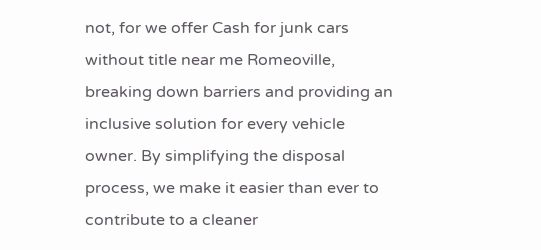not, for we offer Cash for junk cars without title near me Romeoville, breaking down barriers and providing an inclusive solution for every vehicle owner. By simplifying the disposal process, we make it easier than ever to contribute to a cleaner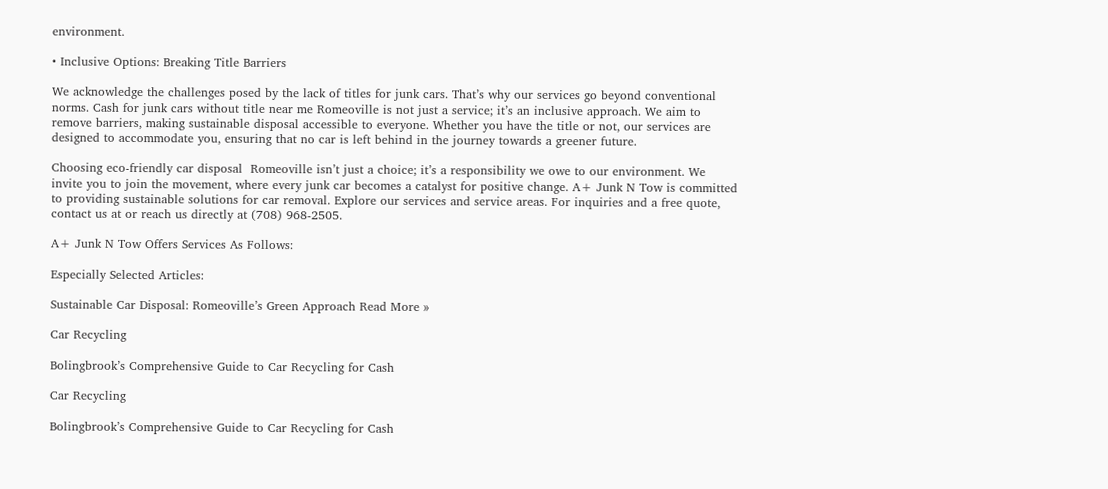environment.

• Inclusive Options: Breaking Title Barriers

We acknowledge the challenges posed by the lack of titles for junk cars. That’s why our services go beyond conventional norms. Cash for junk cars without title near me Romeoville is not just a service; it’s an inclusive approach. We aim to remove barriers, making sustainable disposal accessible to everyone. Whether you have the title or not, our services are designed to accommodate you, ensuring that no car is left behind in the journey towards a greener future.

Choosing eco-friendly car disposal  Romeoville isn’t just a choice; it’s a responsibility we owe to our environment. We invite you to join the movement, where every junk car becomes a catalyst for positive change. A+ Junk N Tow is committed to providing sustainable solutions for car removal. Explore our services and service areas. For inquiries and a free quote, contact us at or reach us directly at (708) 968-2505.

A+ Junk N Tow Offers Services As Follows:

Especially Selected Articles:

Sustainable Car Disposal: Romeoville’s Green Approach Read More »

Car Recycling

Bolingbrook’s Comprehensive Guide to Car Recycling for Cash

Car Recycling

Bolingbrook’s Comprehensive Guide to Car Recycling for Cash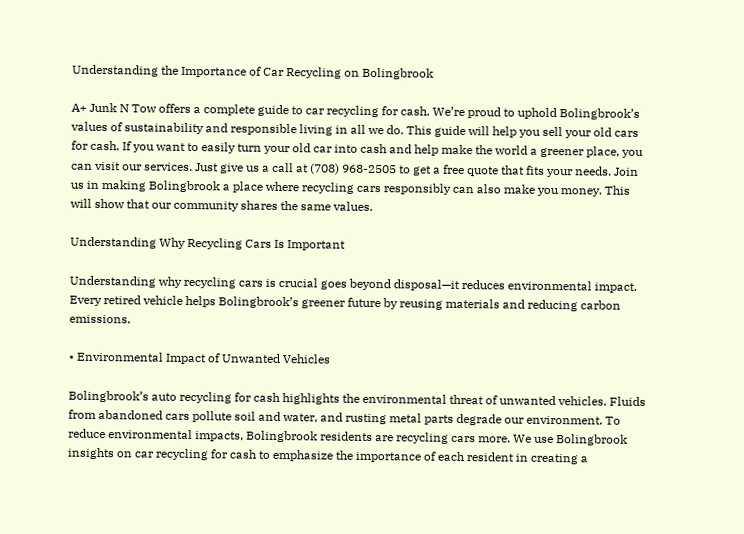Understanding the Importance of Car Recycling on Bolingbrook

A+ Junk N Tow offers a complete guide to car recycling for cash. We’re proud to uphold Bolingbrook’s values of sustainability and responsible living in all we do. This guide will help you sell your old cars for cash. If you want to easily turn your old car into cash and help make the world a greener place, you can visit our services. Just give us a call at (708) 968-2505 to get a free quote that fits your needs. Join us in making Bolingbrook a place where recycling cars responsibly can also make you money. This will show that our community shares the same values.

Understanding Why Recycling Cars Is Important

Understanding why recycling cars is crucial goes beyond disposal—it reduces environmental impact. Every retired vehicle helps Bolingbrook’s greener future by reusing materials and reducing carbon emissions.

• Environmental Impact of Unwanted Vehicles

Bolingbrook’s auto recycling for cash highlights the environmental threat of unwanted vehicles. Fluids from abandoned cars pollute soil and water, and rusting metal parts degrade our environment. To reduce environmental impacts, Bolingbrook residents are recycling cars more. We use Bolingbrook insights on car recycling for cash to emphasize the importance of each resident in creating a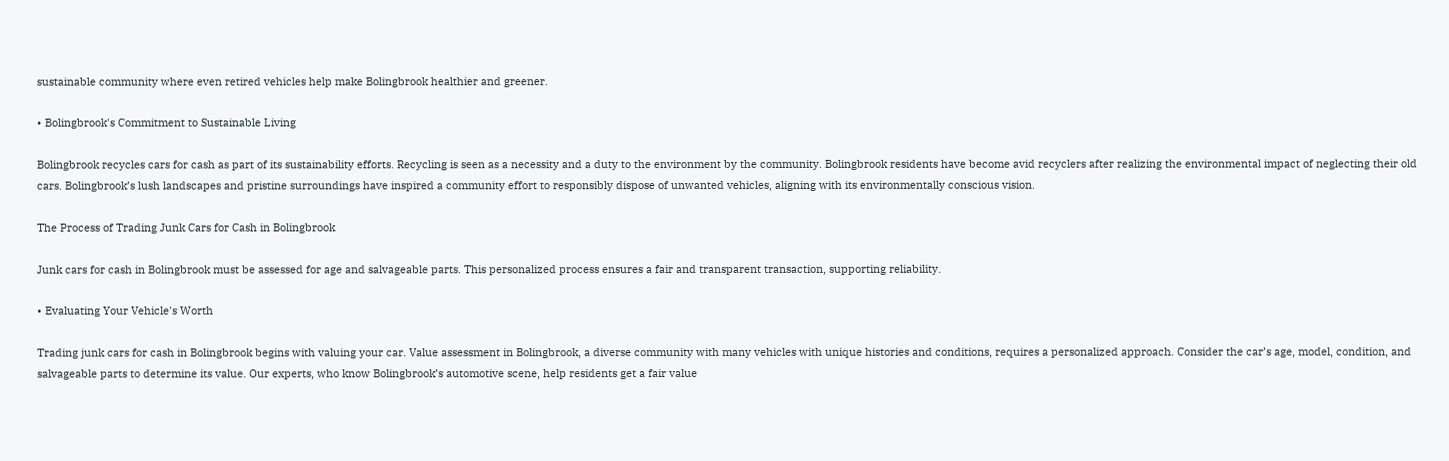sustainable community where even retired vehicles help make Bolingbrook healthier and greener.

• Bolingbrook's Commitment to Sustainable Living

Bolingbrook recycles cars for cash as part of its sustainability efforts. Recycling is seen as a necessity and a duty to the environment by the community. Bolingbrook residents have become avid recyclers after realizing the environmental impact of neglecting their old cars. Bolingbrook’s lush landscapes and pristine surroundings have inspired a community effort to responsibly dispose of unwanted vehicles, aligning with its environmentally conscious vision.

The Process of Trading Junk Cars for Cash in Bolingbrook

Junk cars for cash in Bolingbrook must be assessed for age and salvageable parts. This personalized process ensures a fair and transparent transaction, supporting reliability.

• Evaluating Your Vehicle's Worth

Trading junk cars for cash in Bolingbrook begins with valuing your car. Value assessment in Bolingbrook, a diverse community with many vehicles with unique histories and conditions, requires a personalized approach. Consider the car’s age, model, condition, and salvageable parts to determine its value. Our experts, who know Bolingbrook’s automotive scene, help residents get a fair value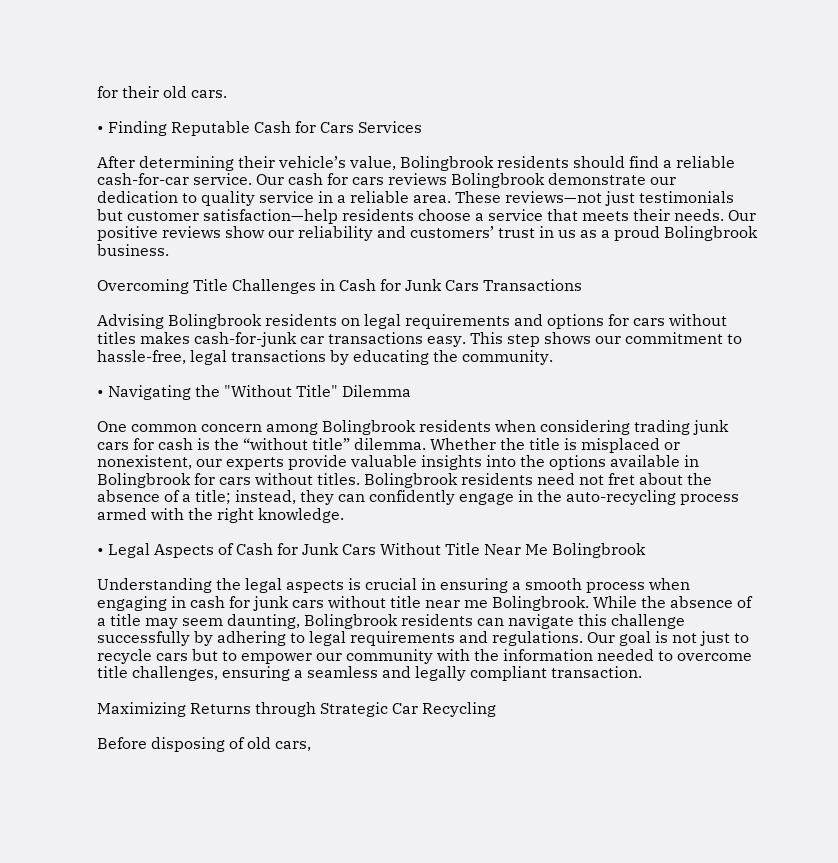for their old cars.

• Finding Reputable Cash for Cars Services

After determining their vehicle’s value, Bolingbrook residents should find a reliable cash-for-car service. Our cash for cars reviews Bolingbrook demonstrate our dedication to quality service in a reliable area. These reviews—not just testimonials but customer satisfaction—help residents choose a service that meets their needs. Our positive reviews show our reliability and customers’ trust in us as a proud Bolingbrook business.

Overcoming Title Challenges in Cash for Junk Cars Transactions

Advising Bolingbrook residents on legal requirements and options for cars without titles makes cash-for-junk car transactions easy. This step shows our commitment to hassle-free, legal transactions by educating the community.

• Navigating the "Without Title" Dilemma

One common concern among Bolingbrook residents when considering trading junk cars for cash is the “without title” dilemma. Whether the title is misplaced or nonexistent, our experts provide valuable insights into the options available in Bolingbrook for cars without titles. Bolingbrook residents need not fret about the absence of a title; instead, they can confidently engage in the auto-recycling process armed with the right knowledge.

• Legal Aspects of Cash for Junk Cars Without Title Near Me Bolingbrook

Understanding the legal aspects is crucial in ensuring a smooth process when engaging in cash for junk cars without title near me Bolingbrook. While the absence of a title may seem daunting, Bolingbrook residents can navigate this challenge successfully by adhering to legal requirements and regulations. Our goal is not just to recycle cars but to empower our community with the information needed to overcome title challenges, ensuring a seamless and legally compliant transaction.

Maximizing Returns through Strategic Car Recycling

Before disposing of old cars,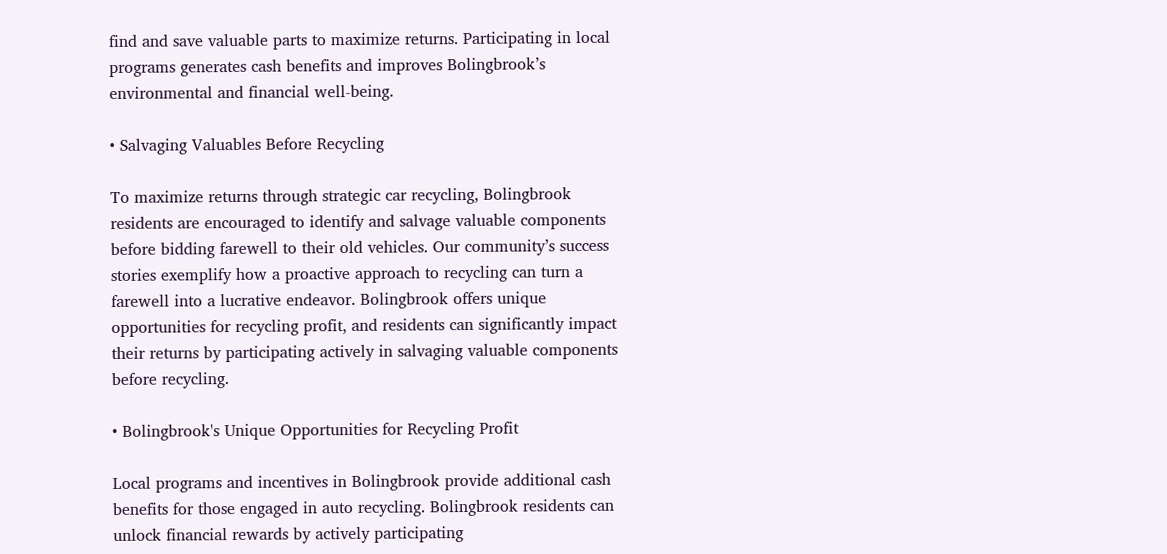find and save valuable parts to maximize returns. Participating in local programs generates cash benefits and improves Bolingbrook’s environmental and financial well-being.

• Salvaging Valuables Before Recycling

To maximize returns through strategic car recycling, Bolingbrook residents are encouraged to identify and salvage valuable components before bidding farewell to their old vehicles. Our community’s success stories exemplify how a proactive approach to recycling can turn a farewell into a lucrative endeavor. Bolingbrook offers unique opportunities for recycling profit, and residents can significantly impact their returns by participating actively in salvaging valuable components before recycling.

• Bolingbrook's Unique Opportunities for Recycling Profit

Local programs and incentives in Bolingbrook provide additional cash benefits for those engaged in auto recycling. Bolingbrook residents can unlock financial rewards by actively participating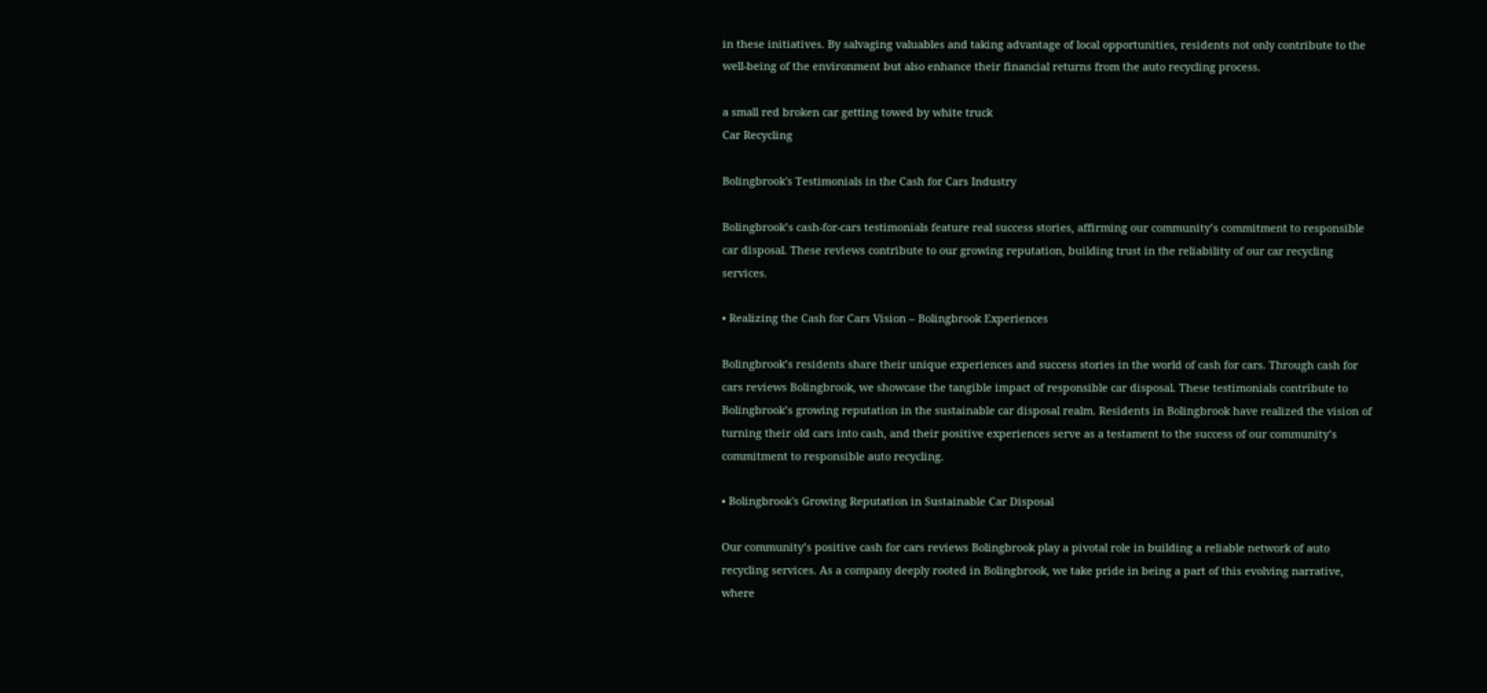in these initiatives. By salvaging valuables and taking advantage of local opportunities, residents not only contribute to the well-being of the environment but also enhance their financial returns from the auto recycling process.

a small red broken car getting towed by white truck
Car Recycling

Bolingbrook's Testimonials in the Cash for Cars Industry

Bolingbrook’s cash-for-cars testimonials feature real success stories, affirming our community’s commitment to responsible car disposal. These reviews contribute to our growing reputation, building trust in the reliability of our car recycling services.

• Realizing the Cash for Cars Vision – Bolingbrook Experiences

Bolingbrook’s residents share their unique experiences and success stories in the world of cash for cars. Through cash for cars reviews Bolingbrook, we showcase the tangible impact of responsible car disposal. These testimonials contribute to Bolingbrook’s growing reputation in the sustainable car disposal realm. Residents in Bolingbrook have realized the vision of turning their old cars into cash, and their positive experiences serve as a testament to the success of our community’s commitment to responsible auto recycling.

• Bolingbrook's Growing Reputation in Sustainable Car Disposal

Our community’s positive cash for cars reviews Bolingbrook play a pivotal role in building a reliable network of auto recycling services. As a company deeply rooted in Bolingbrook, we take pride in being a part of this evolving narrative, where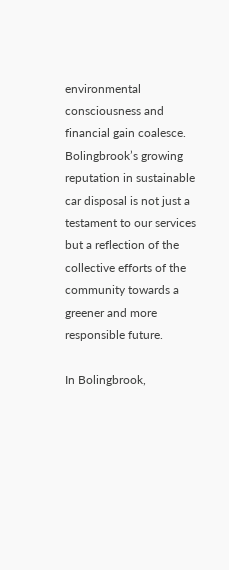environmental consciousness and financial gain coalesce. Bolingbrook’s growing reputation in sustainable car disposal is not just a testament to our services but a reflection of the collective efforts of the community towards a greener and more responsible future.

In Bolingbrook,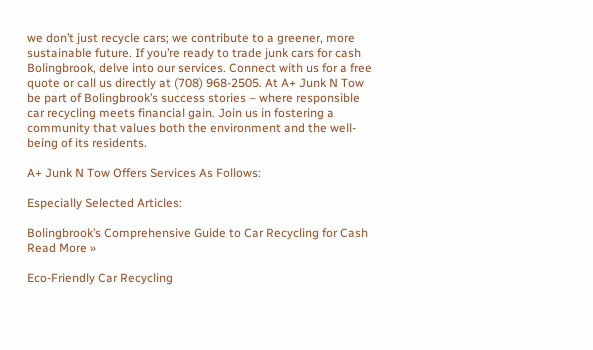we don’t just recycle cars; we contribute to a greener, more sustainable future. If you’re ready to trade junk cars for cash Bolingbrook, delve into our services. Connect with us for a free quote or call us directly at (708) 968-2505. At A+ Junk N Tow be part of Bolingbrook’s success stories – where responsible car recycling meets financial gain. Join us in fostering a community that values both the environment and the well-being of its residents.

A+ Junk N Tow Offers Services As Follows:

Especially Selected Articles:

Bolingbrook’s Comprehensive Guide to Car Recycling for Cash Read More »

Eco-Friendly Car Recycling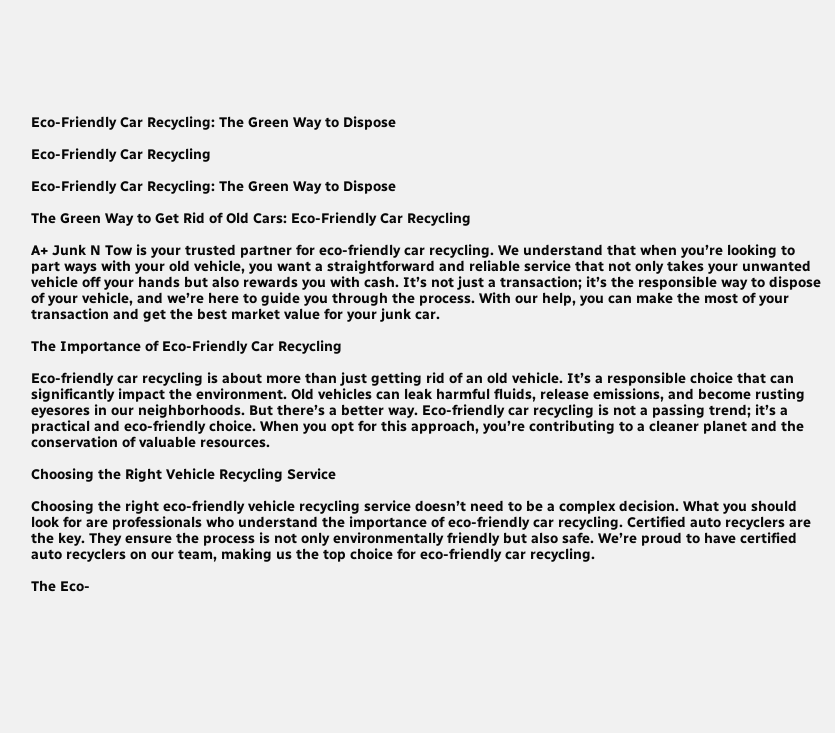Eco-Friendly Car Recycling: The Green Way to Dispose

Eco-Friendly Car Recycling

Eco-Friendly Car Recycling: The Green Way to Dispose

The Green Way to Get Rid of Old Cars: Eco-Friendly Car Recycling

A+ Junk N Tow is your trusted partner for eco-friendly car recycling. We understand that when you’re looking to part ways with your old vehicle, you want a straightforward and reliable service that not only takes your unwanted vehicle off your hands but also rewards you with cash. It’s not just a transaction; it’s the responsible way to dispose of your vehicle, and we’re here to guide you through the process. With our help, you can make the most of your transaction and get the best market value for your junk car.

The Importance of Eco-Friendly Car Recycling

Eco-friendly car recycling is about more than just getting rid of an old vehicle. It’s a responsible choice that can significantly impact the environment. Old vehicles can leak harmful fluids, release emissions, and become rusting eyesores in our neighborhoods. But there’s a better way. Eco-friendly car recycling is not a passing trend; it’s a practical and eco-friendly choice. When you opt for this approach, you’re contributing to a cleaner planet and the conservation of valuable resources.

Choosing the Right Vehicle Recycling Service

Choosing the right eco-friendly vehicle recycling service doesn’t need to be a complex decision. What you should look for are professionals who understand the importance of eco-friendly car recycling. Certified auto recyclers are the key. They ensure the process is not only environmentally friendly but also safe. We’re proud to have certified auto recyclers on our team, making us the top choice for eco-friendly car recycling.

The Eco-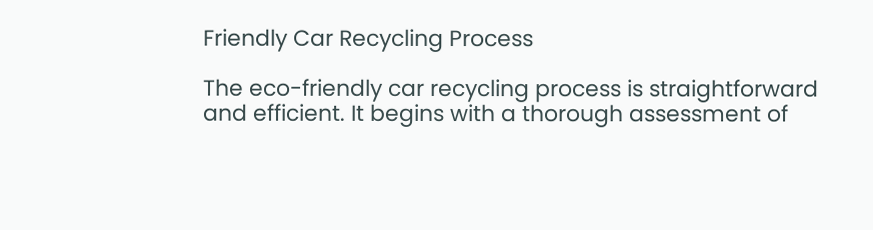Friendly Car Recycling Process

The eco-friendly car recycling process is straightforward and efficient. It begins with a thorough assessment of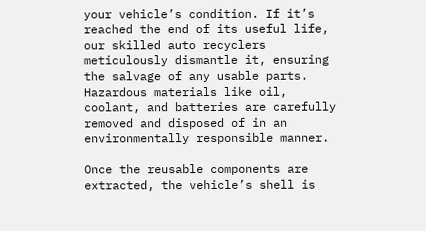your vehicle’s condition. If it’s reached the end of its useful life, our skilled auto recyclers meticulously dismantle it, ensuring the salvage of any usable parts. Hazardous materials like oil, coolant, and batteries are carefully removed and disposed of in an environmentally responsible manner.

Once the reusable components are extracted, the vehicle’s shell is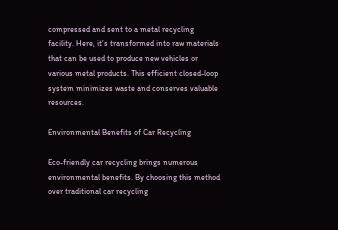compressed and sent to a metal recycling facility. Here, it’s transformed into raw materials that can be used to produce new vehicles or various metal products. This efficient closed-loop system minimizes waste and conserves valuable resources.

Environmental Benefits of Car Recycling

Eco-friendly car recycling brings numerous environmental benefits. By choosing this method over traditional car recycling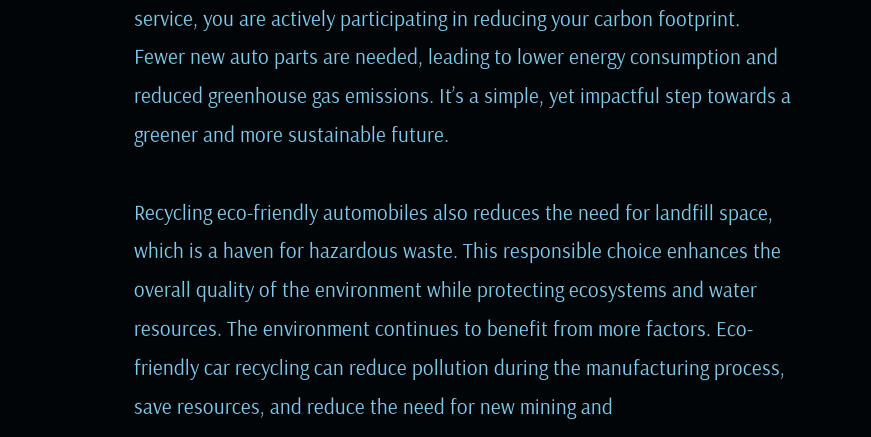service, you are actively participating in reducing your carbon footprint. Fewer new auto parts are needed, leading to lower energy consumption and reduced greenhouse gas emissions. It’s a simple, yet impactful step towards a greener and more sustainable future.

Recycling eco-friendly automobiles also reduces the need for landfill space, which is a haven for hazardous waste. This responsible choice enhances the overall quality of the environment while protecting ecosystems and water resources. The environment continues to benefit from more factors. Eco-friendly car recycling can reduce pollution during the manufacturing process, save resources, and reduce the need for new mining and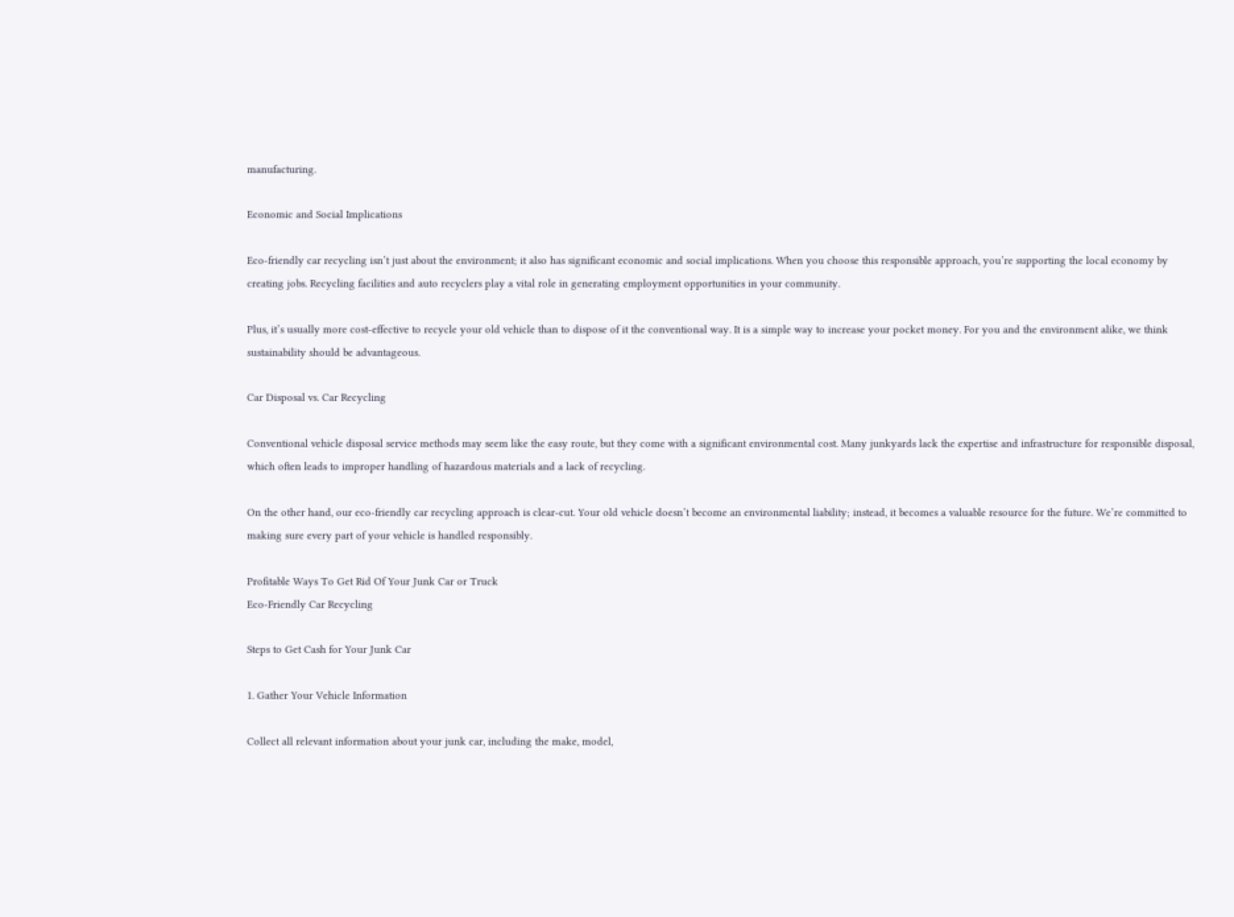manufacturing.

Economic and Social Implications

Eco-friendly car recycling isn’t just about the environment; it also has significant economic and social implications. When you choose this responsible approach, you’re supporting the local economy by creating jobs. Recycling facilities and auto recyclers play a vital role in generating employment opportunities in your community.

Plus, it’s usually more cost-effective to recycle your old vehicle than to dispose of it the conventional way. It is a simple way to increase your pocket money. For you and the environment alike, we think sustainability should be advantageous.

Car Disposal vs. Car Recycling

Conventional vehicle disposal service methods may seem like the easy route, but they come with a significant environmental cost. Many junkyards lack the expertise and infrastructure for responsible disposal, which often leads to improper handling of hazardous materials and a lack of recycling.

On the other hand, our eco-friendly car recycling approach is clear-cut. Your old vehicle doesn’t become an environmental liability; instead, it becomes a valuable resource for the future. We’re committed to making sure every part of your vehicle is handled responsibly.

Profitable Ways To Get Rid Of Your Junk Car or Truck
Eco-Friendly Car Recycling

Steps to Get Cash for Your Junk Car

1. Gather Your Vehicle Information

Collect all relevant information about your junk car, including the make, model,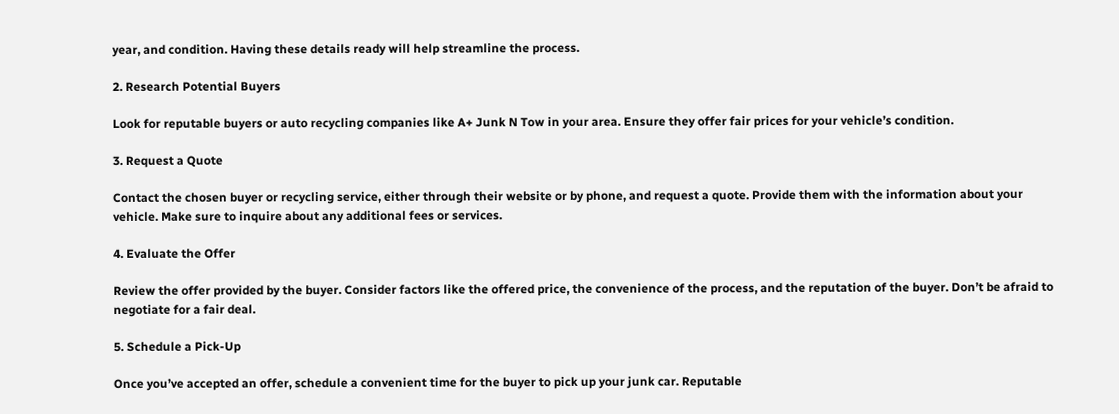year, and condition. Having these details ready will help streamline the process.

2. Research Potential Buyers

Look for reputable buyers or auto recycling companies like A+ Junk N Tow in your area. Ensure they offer fair prices for your vehicle’s condition.

3. Request a Quote

Contact the chosen buyer or recycling service, either through their website or by phone, and request a quote. Provide them with the information about your vehicle. Make sure to inquire about any additional fees or services.

4. Evaluate the Offer

Review the offer provided by the buyer. Consider factors like the offered price, the convenience of the process, and the reputation of the buyer. Don’t be afraid to negotiate for a fair deal.

5. Schedule a Pick-Up

Once you’ve accepted an offer, schedule a convenient time for the buyer to pick up your junk car. Reputable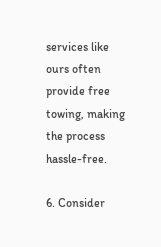services like ours often provide free towing, making the process hassle-free.

6. Consider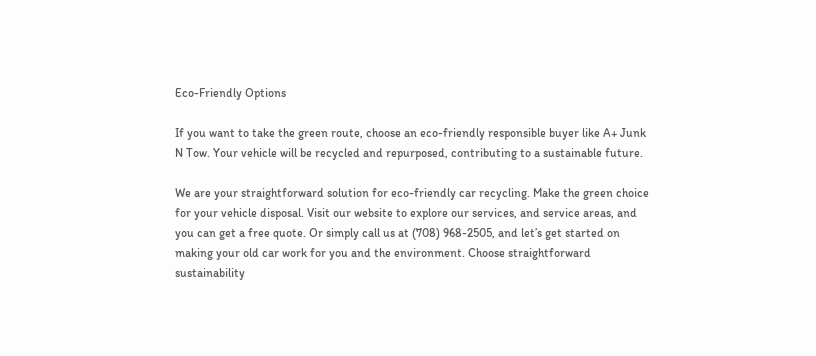Eco-Friendly Options

If you want to take the green route, choose an eco-friendly responsible buyer like A+ Junk N Tow. Your vehicle will be recycled and repurposed, contributing to a sustainable future.

We are your straightforward solution for eco-friendly car recycling. Make the green choice for your vehicle disposal. Visit our website to explore our services, and service areas, and you can get a free quote. Or simply call us at (708) 968-2505, and let’s get started on making your old car work for you and the environment. Choose straightforward sustainability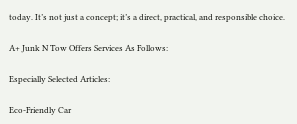today. It’s not just a concept; it’s a direct, practical, and responsible choice.

A+ Junk N Tow Offers Services As Follows:

Especially Selected Articles:

Eco-Friendly Car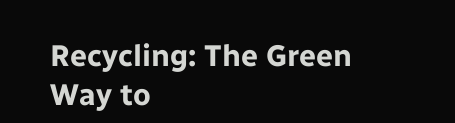Recycling: The Green Way to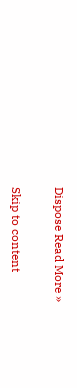Dispose Read More »

Skip to content